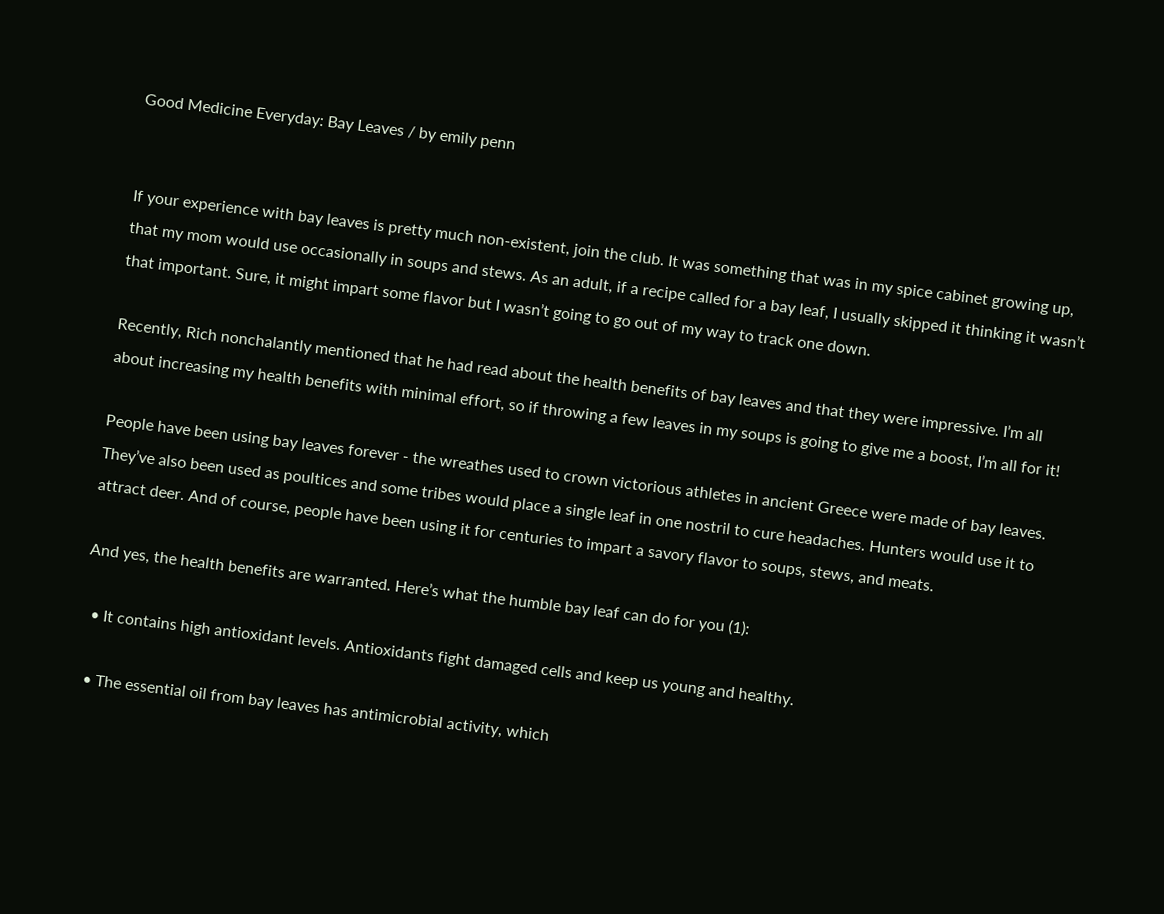Good Medicine Everyday: Bay Leaves / by emily penn


If your experience with bay leaves is pretty much non-existent, join the club. It was something that was in my spice cabinet growing up, that my mom would use occasionally in soups and stews. As an adult, if a recipe called for a bay leaf, I usually skipped it thinking it wasn’t that important. Sure, it might impart some flavor but I wasn’t going to go out of my way to track one down.

Recently, Rich nonchalantly mentioned that he had read about the health benefits of bay leaves and that they were impressive. I’m all about increasing my health benefits with minimal effort, so if throwing a few leaves in my soups is going to give me a boost, I’m all for it!

People have been using bay leaves forever - the wreathes used to crown victorious athletes in ancient Greece were made of bay leaves. They’ve also been used as poultices and some tribes would place a single leaf in one nostril to cure headaches. Hunters would use it to attract deer. And of course, people have been using it for centuries to impart a savory flavor to soups, stews, and meats.

And yes, the health benefits are warranted. Here’s what the humble bay leaf can do for you (1):

  • It contains high antioxidant levels. Antioxidants fight damaged cells and keep us young and healthy.

  • The essential oil from bay leaves has antimicrobial activity, which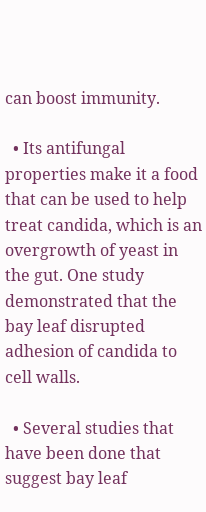can boost immunity.

  • Its antifungal properties make it a food that can be used to help treat candida, which is an overgrowth of yeast in the gut. One study demonstrated that the bay leaf disrupted adhesion of candida to cell walls.

  • Several studies that have been done that suggest bay leaf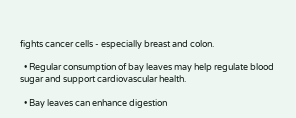fights cancer cells - especially breast and colon.

  • Regular consumption of bay leaves may help regulate blood sugar and support cardiovascular health.

  • Bay leaves can enhance digestion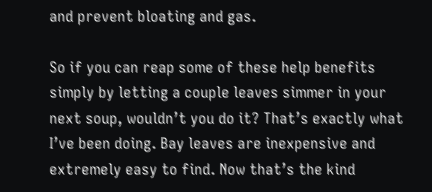and prevent bloating and gas.

So if you can reap some of these help benefits simply by letting a couple leaves simmer in your next soup, wouldn’t you do it? That’s exactly what I’ve been doing. Bay leaves are inexpensive and extremely easy to find. Now that’s the kind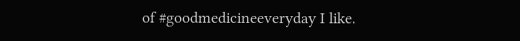of #goodmedicineeveryday I like.